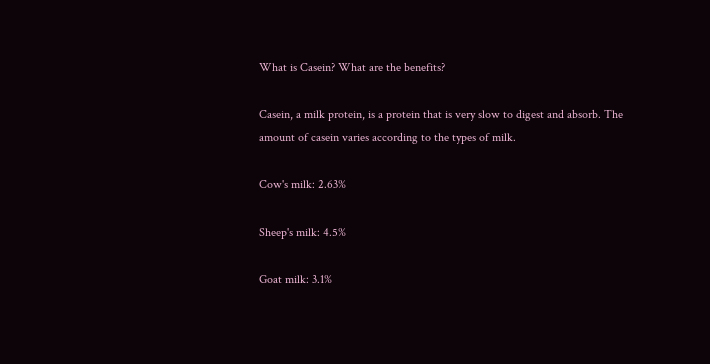What is Casein? What are the benefits?

Casein, a milk protein, is a protein that is very slow to digest and absorb. The amount of casein varies according to the types of milk.

Cow's milk: 2.63%

Sheep's milk: 4.5%

Goat milk: 3.1%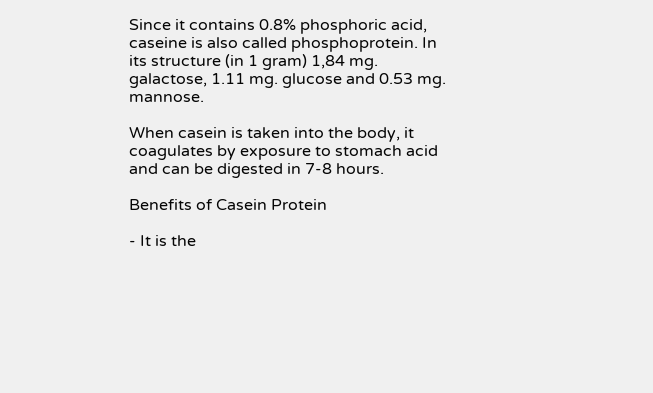Since it contains 0.8% phosphoric acid, caseine is also called phosphoprotein. In its structure (in 1 gram) 1,84 mg. galactose, 1.11 mg. glucose and 0.53 mg. mannose.

When casein is taken into the body, it coagulates by exposure to stomach acid and can be digested in 7-8 hours.

Benefits of Casein Protein

- It is the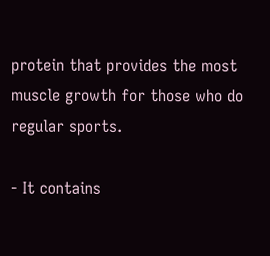protein that provides the most muscle growth for those who do regular sports.

- It contains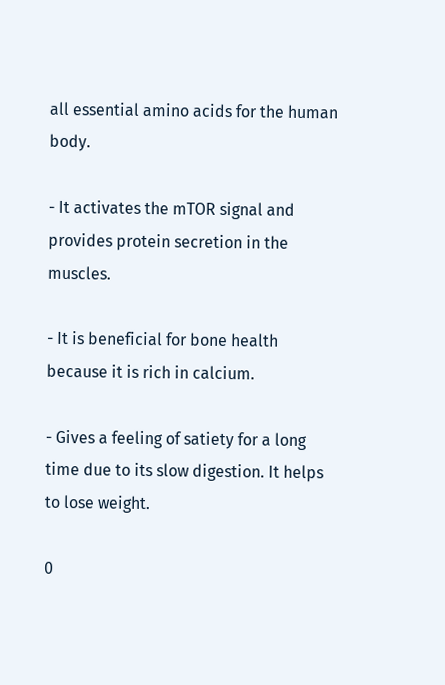all essential amino acids for the human body.

- It activates the mTOR signal and provides protein secretion in the muscles.

- It is beneficial for bone health because it is rich in calcium.

- Gives a feeling of satiety for a long time due to its slow digestion. It helps to lose weight.

0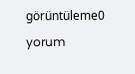görüntüleme0 yorum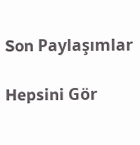Son Paylaşımlar

Hepsini Gör